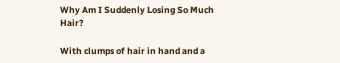Why Am I Suddenly Losing So Much Hair?

With clumps of hair in hand and a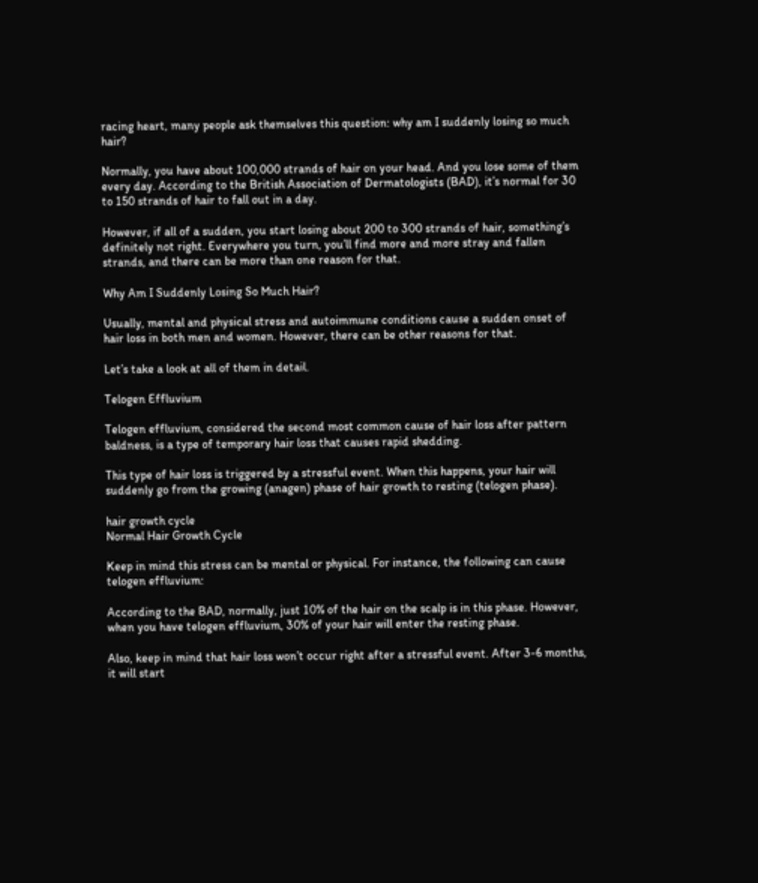racing heart, many people ask themselves this question: why am I suddenly losing so much hair?

Normally, you have about 100,000 strands of hair on your head. And you lose some of them every day. According to the British Association of Dermatologists (BAD), it’s normal for 30 to 150 strands of hair to fall out in a day.

However, if all of a sudden, you start losing about 200 to 300 strands of hair, something’s definitely not right. Everywhere you turn, you’ll find more and more stray and fallen strands, and there can be more than one reason for that.

Why Am I Suddenly Losing So Much Hair?

Usually, mental and physical stress and autoimmune conditions cause a sudden onset of hair loss in both men and women. However, there can be other reasons for that.

Let’s take a look at all of them in detail.

Telogen Effluvium

Telogen effluvium, considered the second most common cause of hair loss after pattern baldness, is a type of temporary hair loss that causes rapid shedding.

This type of hair loss is triggered by a stressful event. When this happens, your hair will suddenly go from the growing (anagen) phase of hair growth to resting (telogen phase).

hair growth cycle
Normal Hair Growth Cycle

Keep in mind this stress can be mental or physical. For instance, the following can cause telogen effluvium:

According to the BAD, normally, just 10% of the hair on the scalp is in this phase. However, when you have telogen effluvium, 30% of your hair will enter the resting phase.

Also, keep in mind that hair loss won’t occur right after a stressful event. After 3-6 months, it will start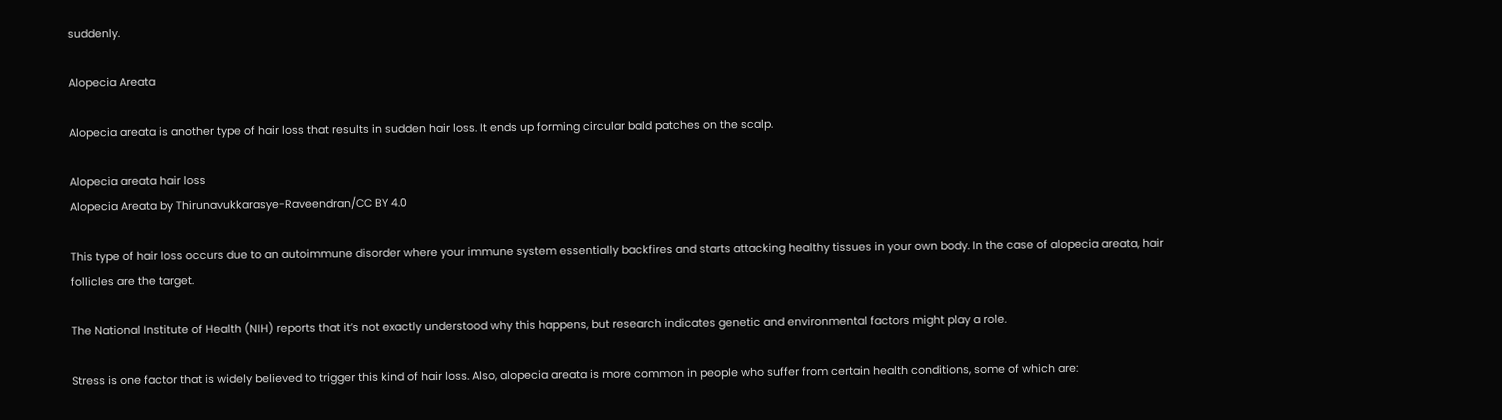suddenly.

Alopecia Areata

Alopecia areata is another type of hair loss that results in sudden hair loss. It ends up forming circular bald patches on the scalp.

Alopecia areata hair loss
Alopecia Areata by Thirunavukkarasye-Raveendran/CC BY 4.0

This type of hair loss occurs due to an autoimmune disorder where your immune system essentially backfires and starts attacking healthy tissues in your own body. In the case of alopecia areata, hair follicles are the target.

The National Institute of Health (NIH) reports that it’s not exactly understood why this happens, but research indicates genetic and environmental factors might play a role.

Stress is one factor that is widely believed to trigger this kind of hair loss. Also, alopecia areata is more common in people who suffer from certain health conditions, some of which are: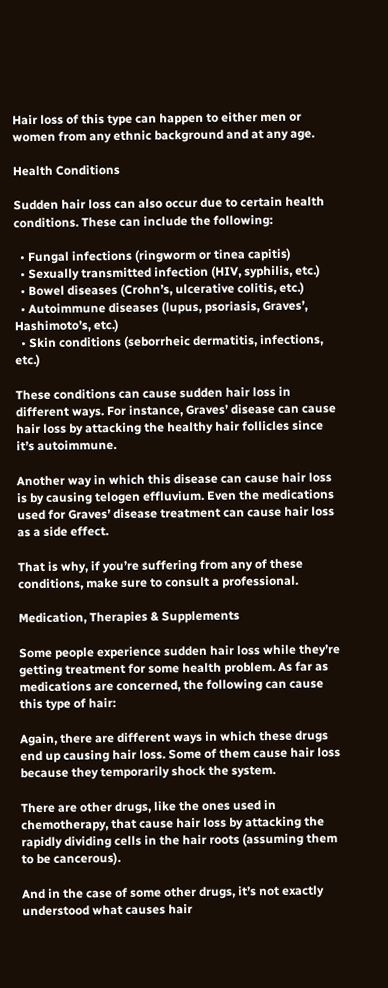Hair loss of this type can happen to either men or women from any ethnic background and at any age.

Health Conditions

Sudden hair loss can also occur due to certain health conditions. These can include the following:

  • Fungal infections (ringworm or tinea capitis)
  • Sexually transmitted infection (HIV, syphilis, etc.)
  • Bowel diseases (Crohn’s, ulcerative colitis, etc.)
  • Autoimmune diseases (lupus, psoriasis, Graves’, Hashimoto’s, etc.)
  • Skin conditions (seborrheic dermatitis, infections, etc.)

These conditions can cause sudden hair loss in different ways. For instance, Graves’ disease can cause hair loss by attacking the healthy hair follicles since it’s autoimmune.

Another way in which this disease can cause hair loss is by causing telogen effluvium. Even the medications used for Graves’ disease treatment can cause hair loss as a side effect.

That is why, if you’re suffering from any of these conditions, make sure to consult a professional.

Medication, Therapies & Supplements

Some people experience sudden hair loss while they’re getting treatment for some health problem. As far as medications are concerned, the following can cause this type of hair:

Again, there are different ways in which these drugs end up causing hair loss. Some of them cause hair loss because they temporarily shock the system.

There are other drugs, like the ones used in chemotherapy, that cause hair loss by attacking the rapidly dividing cells in the hair roots (assuming them to be cancerous).

And in the case of some other drugs, it’s not exactly understood what causes hair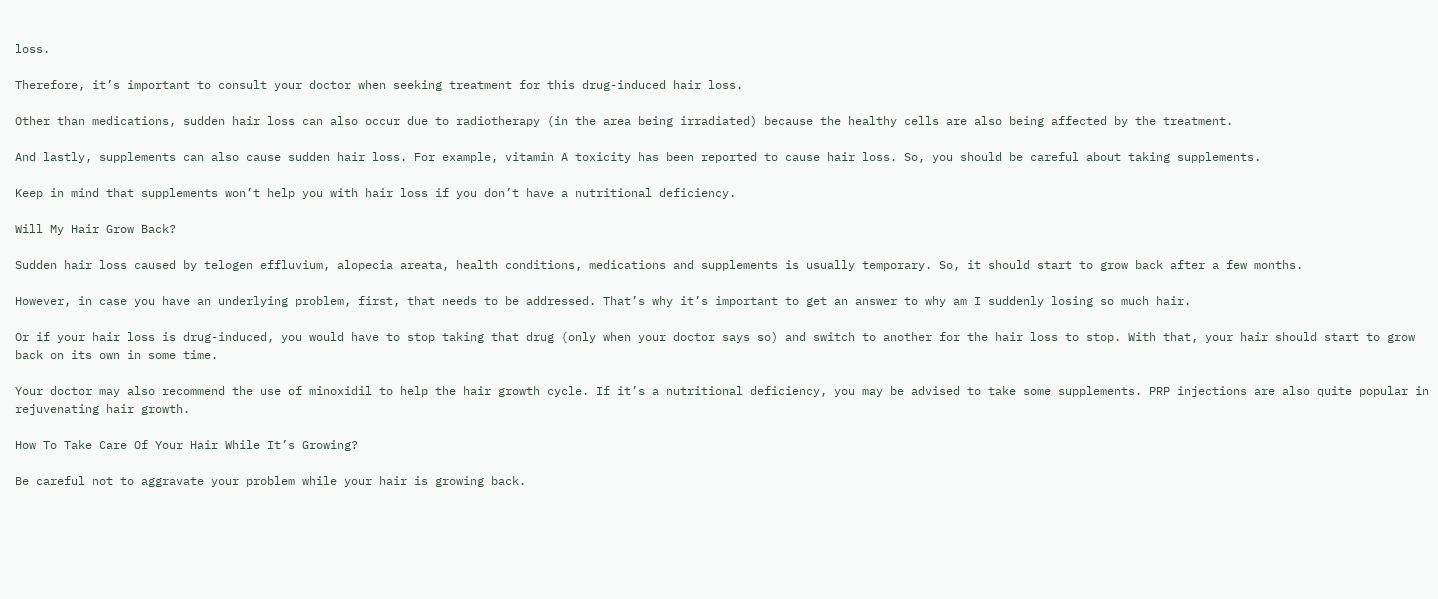loss.

Therefore, it’s important to consult your doctor when seeking treatment for this drug-induced hair loss.

Other than medications, sudden hair loss can also occur due to radiotherapy (in the area being irradiated) because the healthy cells are also being affected by the treatment.

And lastly, supplements can also cause sudden hair loss. For example, vitamin A toxicity has been reported to cause hair loss. So, you should be careful about taking supplements.

Keep in mind that supplements won’t help you with hair loss if you don’t have a nutritional deficiency.

Will My Hair Grow Back?

Sudden hair loss caused by telogen effluvium, alopecia areata, health conditions, medications and supplements is usually temporary. So, it should start to grow back after a few months.

However, in case you have an underlying problem, first, that needs to be addressed. That’s why it’s important to get an answer to why am I suddenly losing so much hair.

Or if your hair loss is drug-induced, you would have to stop taking that drug (only when your doctor says so) and switch to another for the hair loss to stop. With that, your hair should start to grow back on its own in some time.

Your doctor may also recommend the use of minoxidil to help the hair growth cycle. If it’s a nutritional deficiency, you may be advised to take some supplements. PRP injections are also quite popular in rejuvenating hair growth.

How To Take Care Of Your Hair While It’s Growing?

Be careful not to aggravate your problem while your hair is growing back.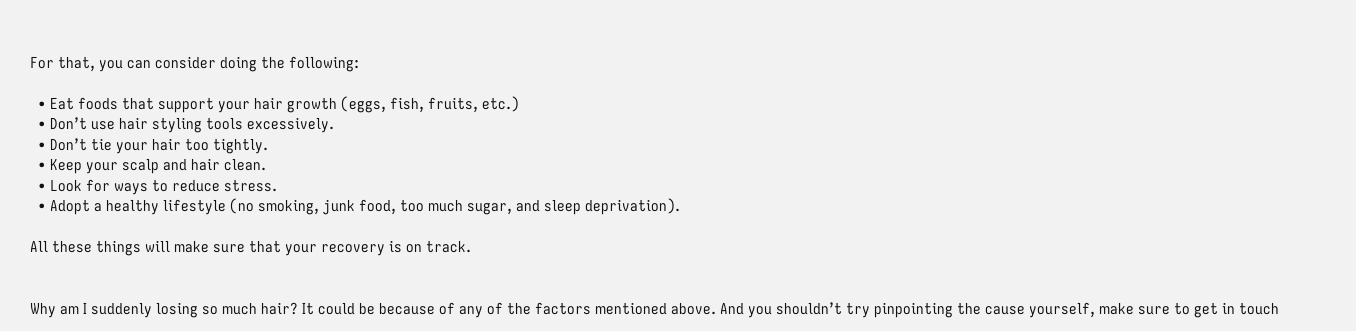For that, you can consider doing the following:

  • Eat foods that support your hair growth (eggs, fish, fruits, etc.)
  • Don’t use hair styling tools excessively.
  • Don’t tie your hair too tightly.
  • Keep your scalp and hair clean.
  • Look for ways to reduce stress.
  • Adopt a healthy lifestyle (no smoking, junk food, too much sugar, and sleep deprivation).

All these things will make sure that your recovery is on track.


Why am I suddenly losing so much hair? It could be because of any of the factors mentioned above. And you shouldn’t try pinpointing the cause yourself, make sure to get in touch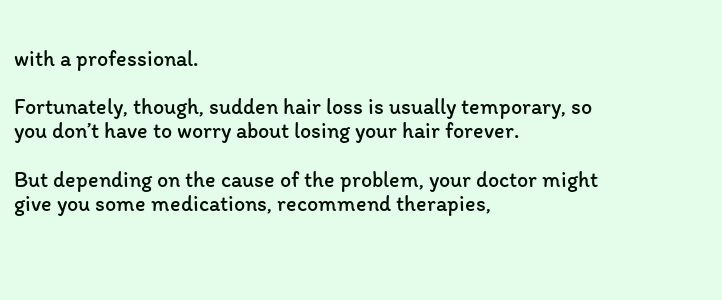with a professional.

Fortunately, though, sudden hair loss is usually temporary, so you don’t have to worry about losing your hair forever.

But depending on the cause of the problem, your doctor might give you some medications, recommend therapies,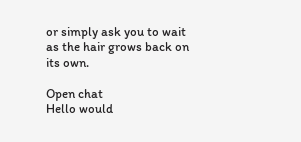or simply ask you to wait as the hair grows back on its own.

Open chat
Hello would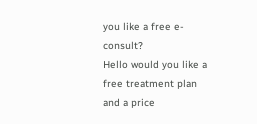you like a free e-consult?
Hello would you like a free treatment plan and a price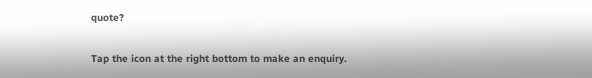quote?

Tap the icon at the right bottom to make an enquiry.